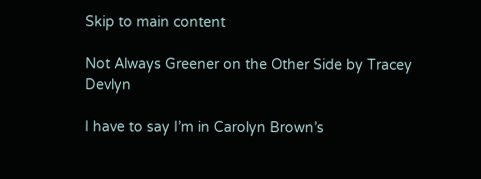Skip to main content

Not Always Greener on the Other Side by Tracey Devlyn

I have to say I’m in Carolyn Brown’s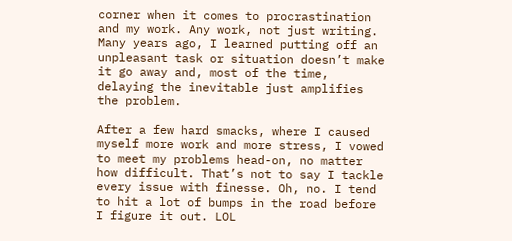corner when it comes to procrastination and my work. Any work, not just writing. Many years ago, I learned putting off an unpleasant task or situation doesn’t make it go away and, most of the time, delaying the inevitable just amplifies the problem.

After a few hard smacks, where I caused myself more work and more stress, I vowed to meet my problems head-on, no matter how difficult. That’s not to say I tackle every issue with finesse. Oh, no. I tend to hit a lot of bumps in the road before I figure it out. LOL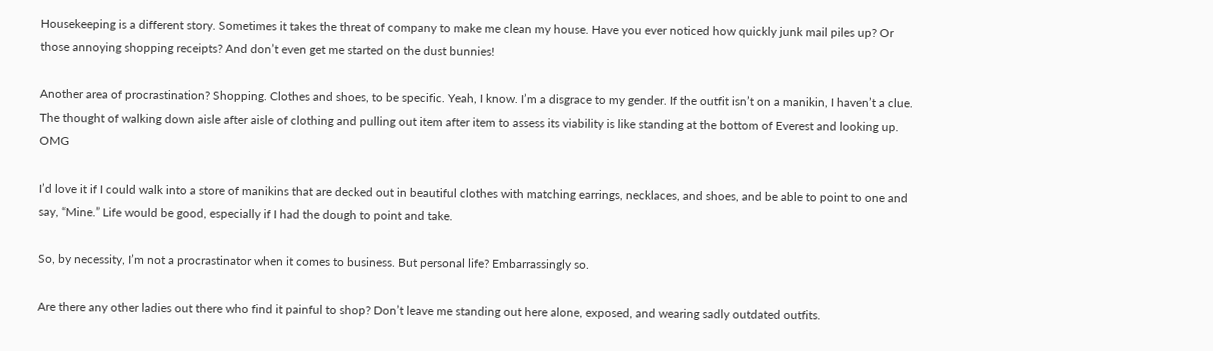Housekeeping is a different story. Sometimes it takes the threat of company to make me clean my house. Have you ever noticed how quickly junk mail piles up? Or those annoying shopping receipts? And don’t even get me started on the dust bunnies!

Another area of procrastination? Shopping. Clothes and shoes, to be specific. Yeah, I know. I’m a disgrace to my gender. If the outfit isn’t on a manikin, I haven’t a clue. The thought of walking down aisle after aisle of clothing and pulling out item after item to assess its viability is like standing at the bottom of Everest and looking up. OMG

I’d love it if I could walk into a store of manikins that are decked out in beautiful clothes with matching earrings, necklaces, and shoes, and be able to point to one and say, “Mine.” Life would be good, especially if I had the dough to point and take.

So, by necessity, I’m not a procrastinator when it comes to business. But personal life? Embarrassingly so.

Are there any other ladies out there who find it painful to shop? Don’t leave me standing out here alone, exposed, and wearing sadly outdated outfits.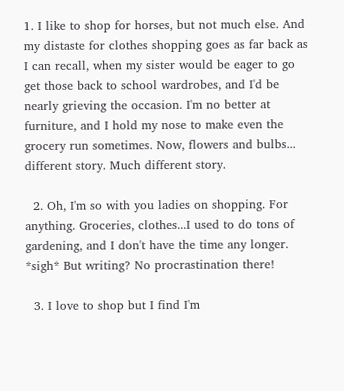1. I like to shop for horses, but not much else. And my distaste for clothes shopping goes as far back as I can recall, when my sister would be eager to go get those back to school wardrobes, and I'd be nearly grieving the occasion. I'm no better at furniture, and I hold my nose to make even the grocery run sometimes. Now, flowers and bulbs... different story. Much different story.

  2. Oh, I'm so with you ladies on shopping. For anything. Groceries, clothes...I used to do tons of gardening, and I don't have the time any longer. *sigh* But writing? No procrastination there!

  3. I love to shop but I find I'm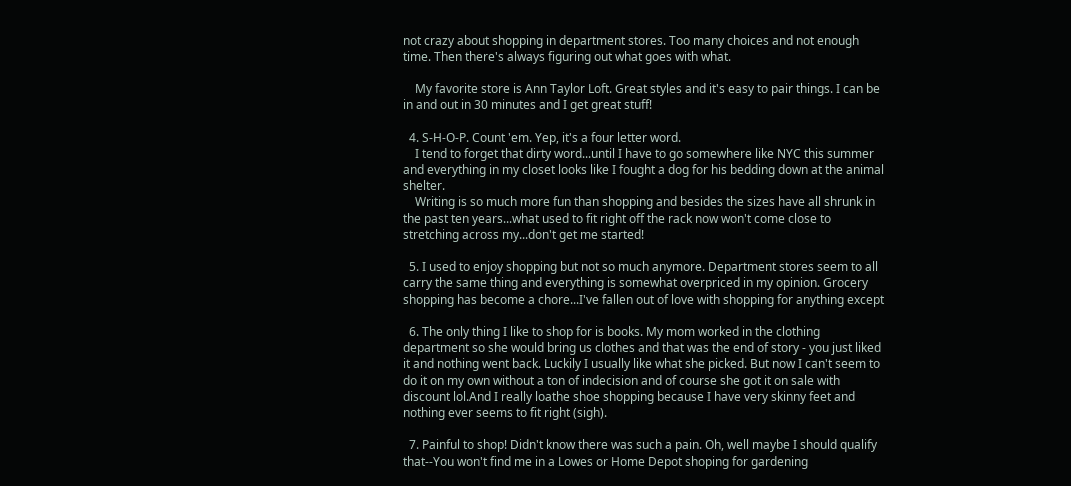not crazy about shopping in department stores. Too many choices and not enough time. Then there's always figuring out what goes with what.

    My favorite store is Ann Taylor Loft. Great styles and it's easy to pair things. I can be in and out in 30 minutes and I get great stuff!

  4. S-H-O-P. Count 'em. Yep, it's a four letter word.
    I tend to forget that dirty word...until I have to go somewhere like NYC this summer and everything in my closet looks like I fought a dog for his bedding down at the animal shelter.
    Writing is so much more fun than shopping and besides the sizes have all shrunk in the past ten years...what used to fit right off the rack now won't come close to stretching across my...don't get me started!

  5. I used to enjoy shopping but not so much anymore. Department stores seem to all carry the same thing and everything is somewhat overpriced in my opinion. Grocery shopping has become a chore...I've fallen out of love with shopping for anything except

  6. The only thing I like to shop for is books. My mom worked in the clothing department so she would bring us clothes and that was the end of story - you just liked it and nothing went back. Luckily I usually like what she picked. But now I can't seem to do it on my own without a ton of indecision and of course she got it on sale with discount lol.And I really loathe shoe shopping because I have very skinny feet and nothing ever seems to fit right (sigh).

  7. Painful to shop! Didn't know there was such a pain. Oh, well maybe I should qualify that--You won't find me in a Lowes or Home Depot shoping for gardening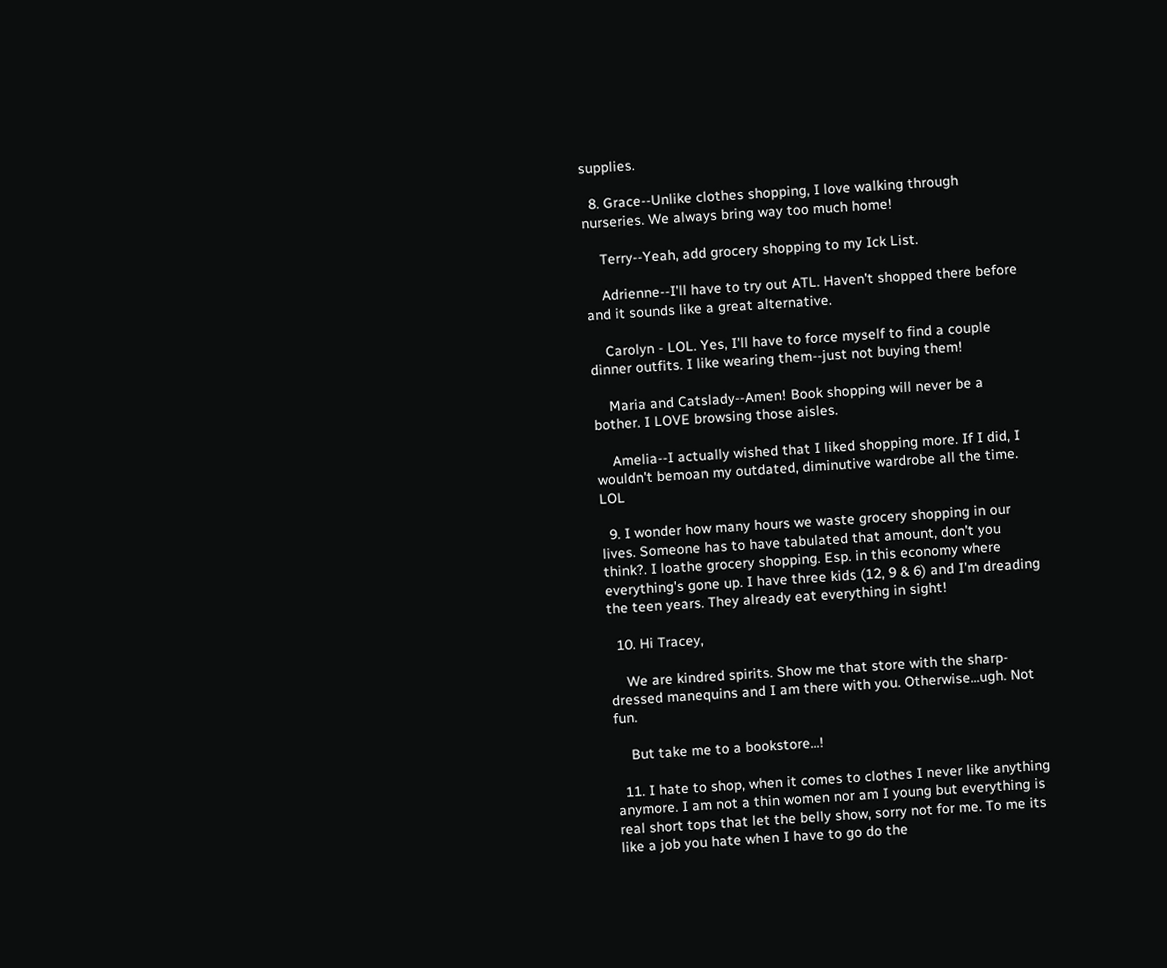supplies.

  8. Grace--Unlike clothes shopping, I love walking through nurseries. We always bring way too much home!

    Terry--Yeah, add grocery shopping to my Ick List.

    Adrienne--I'll have to try out ATL. Haven't shopped there before and it sounds like a great alternative.

    Carolyn - LOL. Yes, I'll have to force myself to find a couple dinner outfits. I like wearing them--just not buying them!

    Maria and Catslady--Amen! Book shopping will never be a bother. I LOVE browsing those aisles.

    Amelia--I actually wished that I liked shopping more. If I did, I wouldn't bemoan my outdated, diminutive wardrobe all the time. LOL

  9. I wonder how many hours we waste grocery shopping in our lives. Someone has to have tabulated that amount, don't you think?. I loathe grocery shopping. Esp. in this economy where everything's gone up. I have three kids (12, 9 & 6) and I'm dreading the teen years. They already eat everything in sight!

  10. Hi Tracey,

    We are kindred spirits. Show me that store with the sharp-dressed manequins and I am there with you. Otherwise...ugh. Not fun.

    But take me to a bookstore...!

  11. I hate to shop, when it comes to clothes I never like anything anymore. I am not a thin women nor am I young but everything is real short tops that let the belly show, sorry not for me. To me its like a job you hate when I have to go do the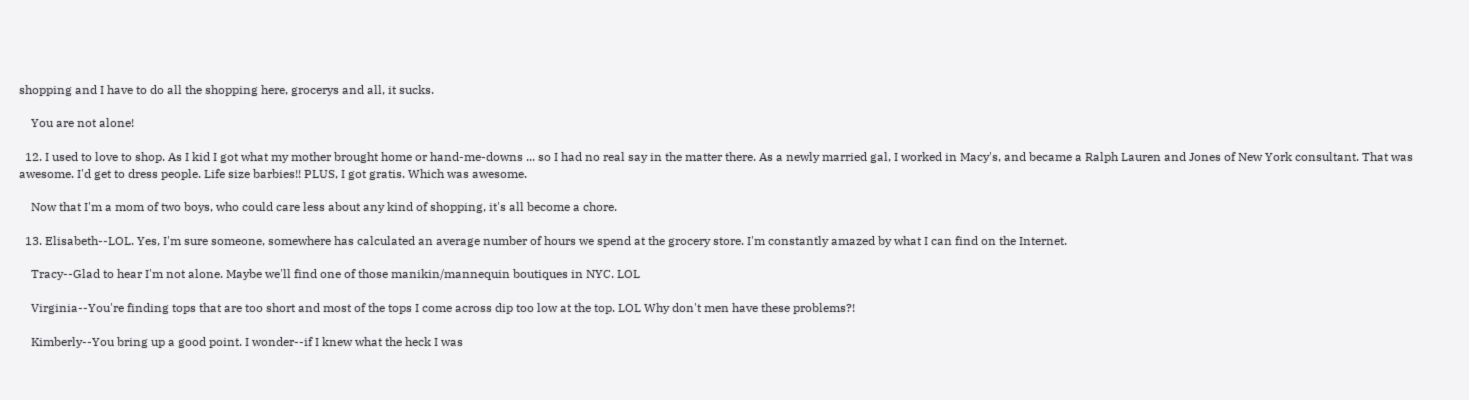shopping and I have to do all the shopping here, grocerys and all, it sucks.

    You are not alone!

  12. I used to love to shop. As I kid I got what my mother brought home or hand-me-downs ... so I had no real say in the matter there. As a newly married gal, I worked in Macy's, and became a Ralph Lauren and Jones of New York consultant. That was awesome. I'd get to dress people. Life size barbies!! PLUS, I got gratis. Which was awesome.

    Now that I'm a mom of two boys, who could care less about any kind of shopping, it's all become a chore.

  13. Elisabeth--LOL. Yes, I'm sure someone, somewhere has calculated an average number of hours we spend at the grocery store. I'm constantly amazed by what I can find on the Internet.

    Tracy--Glad to hear I'm not alone. Maybe we'll find one of those manikin/mannequin boutiques in NYC. LOL

    Virginia--You're finding tops that are too short and most of the tops I come across dip too low at the top. LOL Why don't men have these problems?!

    Kimberly--You bring up a good point. I wonder--if I knew what the heck I was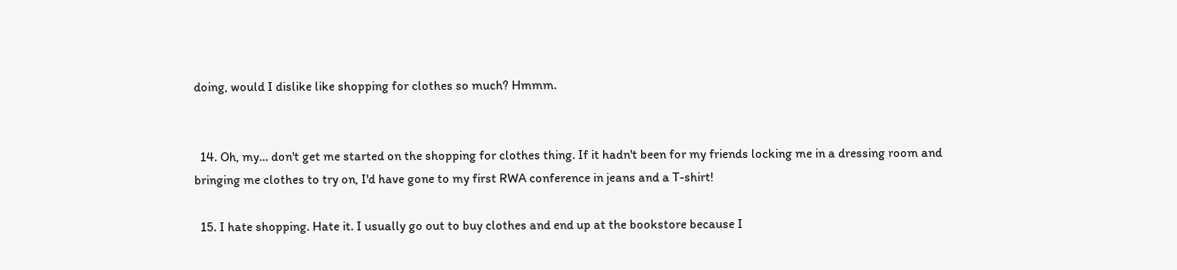doing, would I dislike like shopping for clothes so much? Hmmm.


  14. Oh, my... don't get me started on the shopping for clothes thing. If it hadn't been for my friends locking me in a dressing room and bringing me clothes to try on, I'd have gone to my first RWA conference in jeans and a T-shirt!

  15. I hate shopping. Hate it. I usually go out to buy clothes and end up at the bookstore because I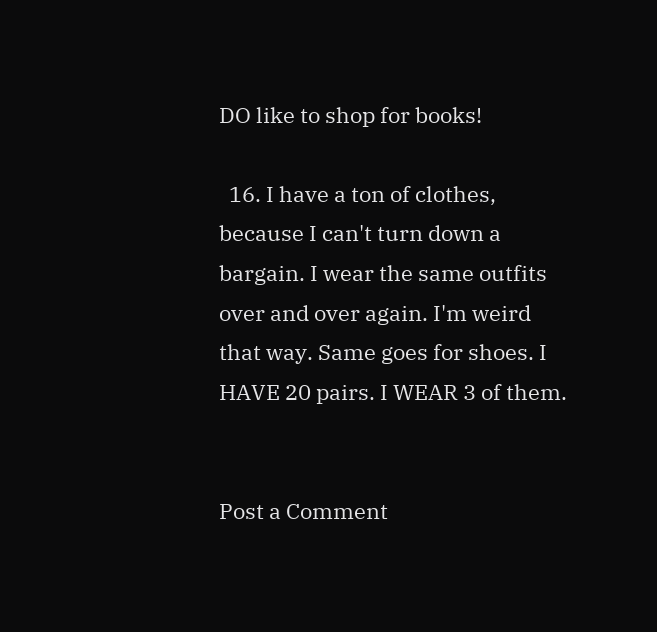DO like to shop for books!

  16. I have a ton of clothes, because I can't turn down a bargain. I wear the same outfits over and over again. I'm weird that way. Same goes for shoes. I HAVE 20 pairs. I WEAR 3 of them.


Post a Comment